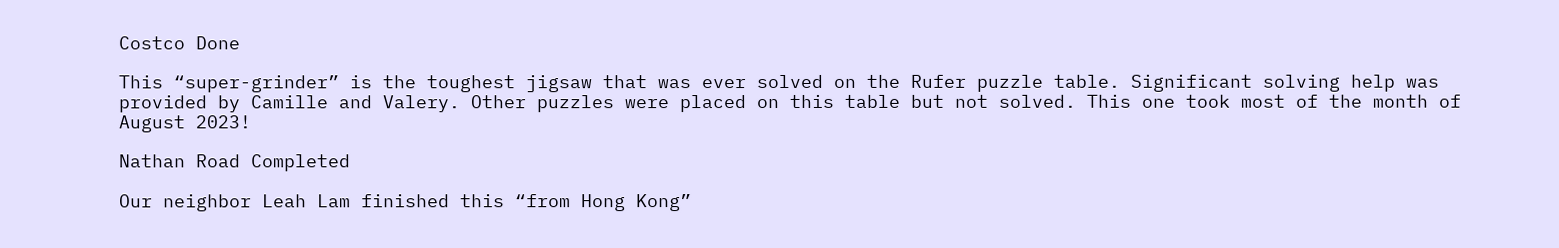Costco Done

This “super-grinder” is the toughest jigsaw that was ever solved on the Rufer puzzle table. Significant solving help was provided by Camille and Valery. Other puzzles were placed on this table but not solved. This one took most of the month of August 2023!

Nathan Road Completed

Our neighbor Leah Lam finished this “from Hong Kong”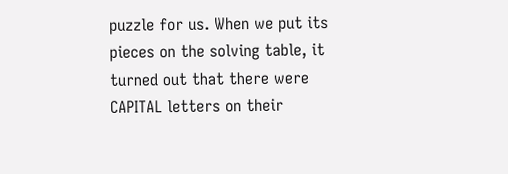puzzle for us. When we put its pieces on the solving table, it turned out that there were CAPITAL letters on their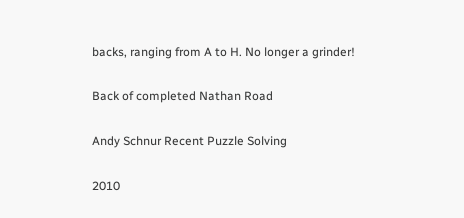backs, ranging from A to H. No longer a grinder!

Back of completed Nathan Road

Andy Schnur Recent Puzzle Solving

2010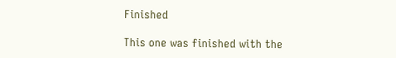Finished

This one was finished with the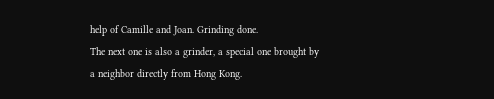help of Camille and Joan. Grinding done.
The next one is also a grinder, a special one brought by a neighbor directly from Hong Kong.